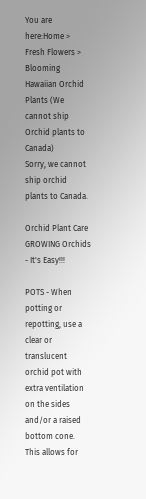You are here:Home > Fresh Flowers > Blooming Hawaiian Orchid Plants (We cannot ship Orchid plants to Canada)
Sorry, we cannot ship orchid plants to Canada.

Orchid Plant Care
GROWING Orchids - It's Easy!!!

POTS - When potting or repotting, use a clear or translucent orchid pot with extra ventilation on the sides and/or a raised bottom cone.
This allows for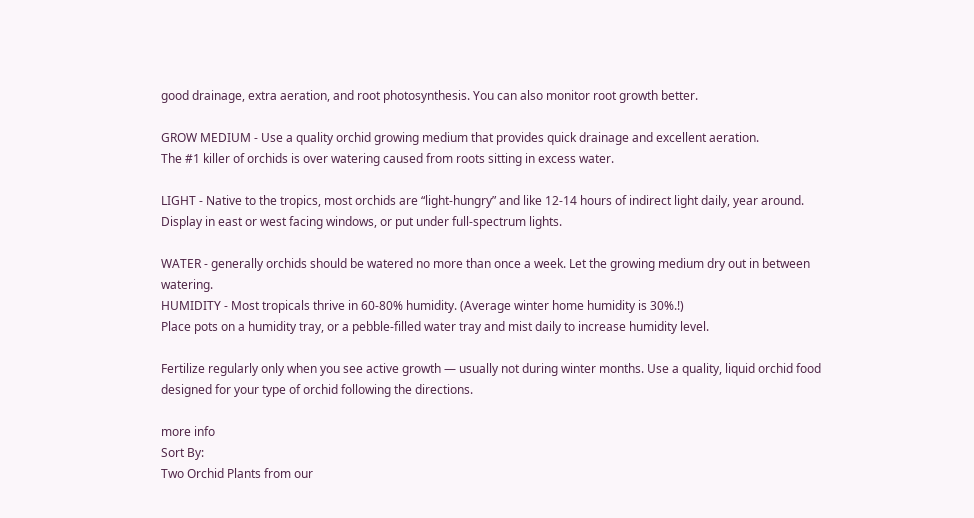good drainage, extra aeration, and root photosynthesis. You can also monitor root growth better.

GROW MEDIUM - Use a quality orchid growing medium that provides quick drainage and excellent aeration.
The #1 killer of orchids is over watering caused from roots sitting in excess water.

LIGHT - Native to the tropics, most orchids are “light-hungry” and like 12-14 hours of indirect light daily, year around.
Display in east or west facing windows, or put under full-spectrum lights.

WATER - generally orchids should be watered no more than once a week. Let the growing medium dry out in between watering.
HUMIDITY - Most tropicals thrive in 60-80% humidity. (Average winter home humidity is 30%.!)
Place pots on a humidity tray, or a pebble-filled water tray and mist daily to increase humidity level.

Fertilize regularly only when you see active growth — usually not during winter months. Use a quality, liquid orchid food designed for your type of orchid following the directions.

more info
Sort By:
Two Orchid Plants from our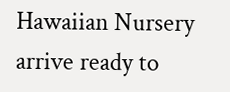Hawaiian Nursery arrive ready to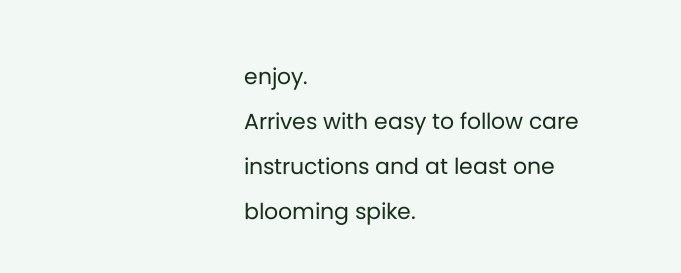enjoy.
Arrives with easy to follow care instructions and at least one blooming spike.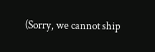(Sorry, we cannot ship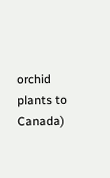orchid plants to Canada)